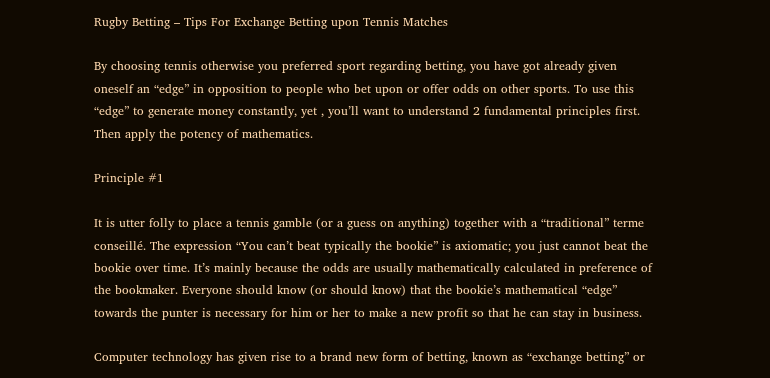Rugby Betting – Tips For Exchange Betting upon Tennis Matches

By choosing tennis otherwise you preferred sport regarding betting, you have got already given oneself an “edge” in opposition to people who bet upon or offer odds on other sports. To use this “edge” to generate money constantly, yet , you’ll want to understand 2 fundamental principles first. Then apply the potency of mathematics.

Principle #1

It is utter folly to place a tennis gamble (or a guess on anything) together with a “traditional” terme conseillé. The expression “You can’t beat typically the bookie” is axiomatic; you just cannot beat the bookie over time. It’s mainly because the odds are usually mathematically calculated in preference of the bookmaker. Everyone should know (or should know) that the bookie’s mathematical “edge” towards the punter is necessary for him or her to make a new profit so that he can stay in business.

Computer technology has given rise to a brand new form of betting, known as “exchange betting” or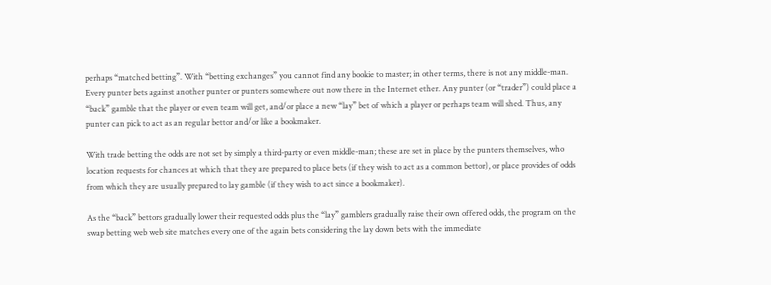perhaps “matched betting”. With “betting exchanges” you cannot find any bookie to master; in other terms, there is not any middle-man. Every punter bets against another punter or punters somewhere out now there in the Internet ether. Any punter (or “trader”) could place a “back” gamble that the player or even team will get, and/or place a new “lay” bet of which a player or perhaps team will shed. Thus, any punter can pick to act as an regular bettor and/or like a bookmaker.

With trade betting the odds are not set by simply a third-party or even middle-man; these are set in place by the punters themselves, who location requests for chances at which that they are prepared to place bets (if they wish to act as a common bettor), or place provides of odds from which they are usually prepared to lay gamble (if they wish to act since a bookmaker).

As the “back” bettors gradually lower their requested odds plus the “lay” gamblers gradually raise their own offered odds, the program on the swap betting web web site matches every one of the again bets considering the lay down bets with the immediate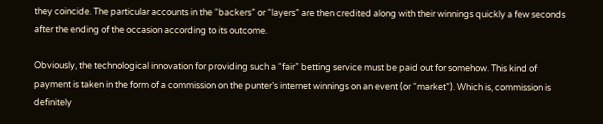they coincide. The particular accounts in the “backers” or “layers” are then credited along with their winnings quickly a few seconds after the ending of the occasion according to its outcome.

Obviously, the technological innovation for providing such a “fair” betting service must be paid out for somehow. This kind of payment is taken in the form of a commission on the punter’s internet winnings on an event (or “market”). Which is, commission is definitely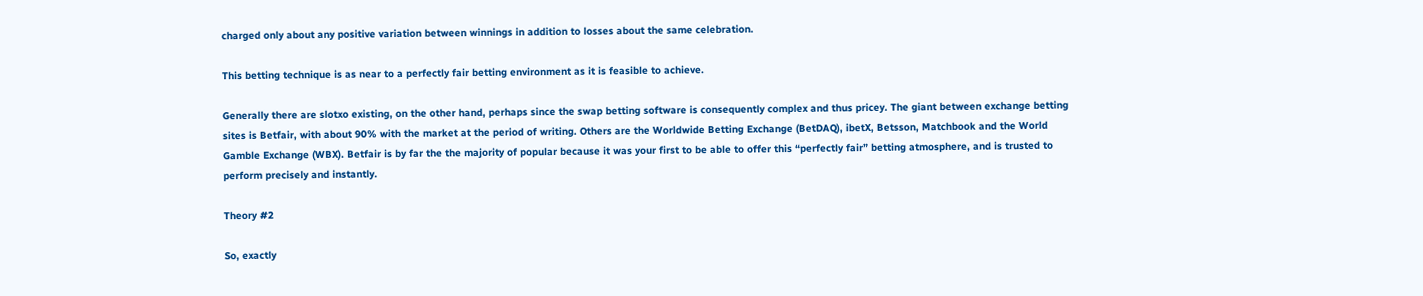charged only about any positive variation between winnings in addition to losses about the same celebration.

This betting technique is as near to a perfectly fair betting environment as it is feasible to achieve.

Generally there are slotxo existing, on the other hand, perhaps since the swap betting software is consequently complex and thus pricey. The giant between exchange betting sites is Betfair, with about 90% with the market at the period of writing. Others are the Worldwide Betting Exchange (BetDAQ), ibetX, Betsson, Matchbook and the World Gamble Exchange (WBX). Betfair is by far the the majority of popular because it was your first to be able to offer this “perfectly fair” betting atmosphere, and is trusted to perform precisely and instantly.

Theory #2

So, exactly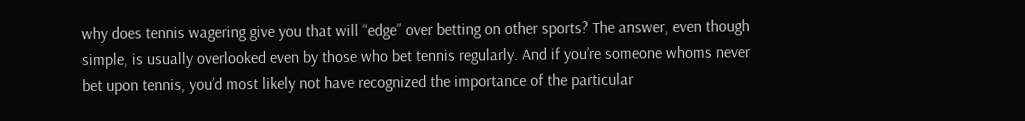why does tennis wagering give you that will “edge” over betting on other sports? The answer, even though simple, is usually overlooked even by those who bet tennis regularly. And if you’re someone whoms never bet upon tennis, you’d most likely not have recognized the importance of the particular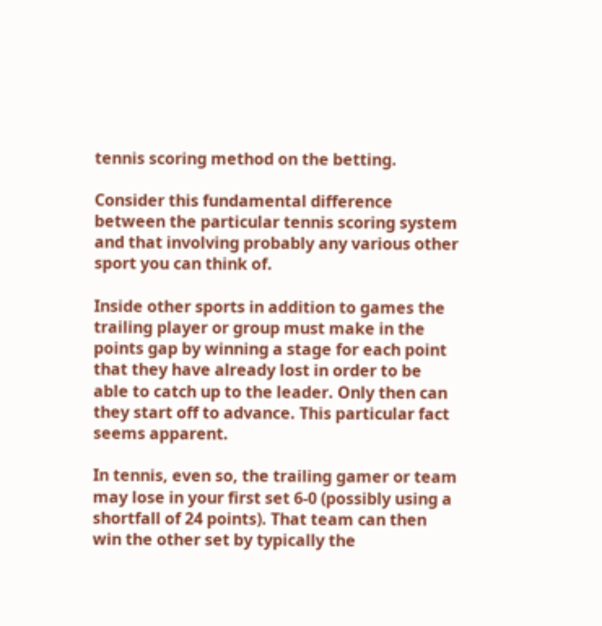tennis scoring method on the betting.

Consider this fundamental difference between the particular tennis scoring system and that involving probably any various other sport you can think of.

Inside other sports in addition to games the trailing player or group must make in the points gap by winning a stage for each point that they have already lost in order to be able to catch up to the leader. Only then can they start off to advance. This particular fact seems apparent.

In tennis, even so, the trailing gamer or team may lose in your first set 6-0 (possibly using a shortfall of 24 points). That team can then win the other set by typically the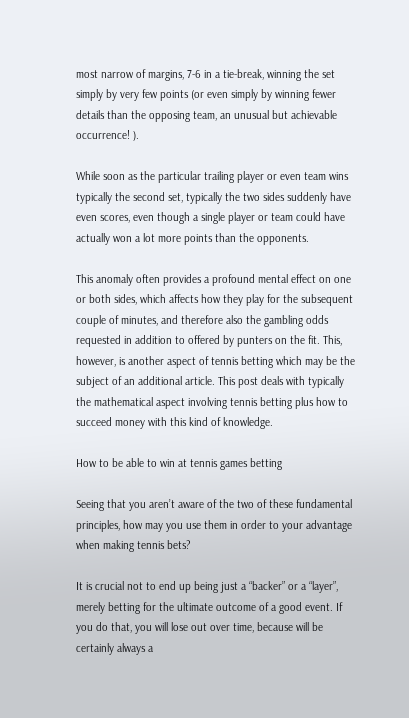most narrow of margins, 7-6 in a tie-break, winning the set simply by very few points (or even simply by winning fewer details than the opposing team, an unusual but achievable occurrence! ).

While soon as the particular trailing player or even team wins typically the second set, typically the two sides suddenly have even scores, even though a single player or team could have actually won a lot more points than the opponents.

This anomaly often provides a profound mental effect on one or both sides, which affects how they play for the subsequent couple of minutes, and therefore also the gambling odds requested in addition to offered by punters on the fit. This, however, is another aspect of tennis betting which may be the subject of an additional article. This post deals with typically the mathematical aspect involving tennis betting plus how to succeed money with this kind of knowledge.

How to be able to win at tennis games betting

Seeing that you aren’t aware of the two of these fundamental principles, how may you use them in order to your advantage when making tennis bets?

It is crucial not to end up being just a “backer” or a “layer”, merely betting for the ultimate outcome of a good event. If you do that, you will lose out over time, because will be certainly always a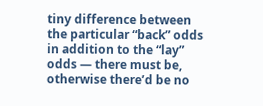tiny difference between the particular “back” odds in addition to the “lay” odds — there must be, otherwise there’d be no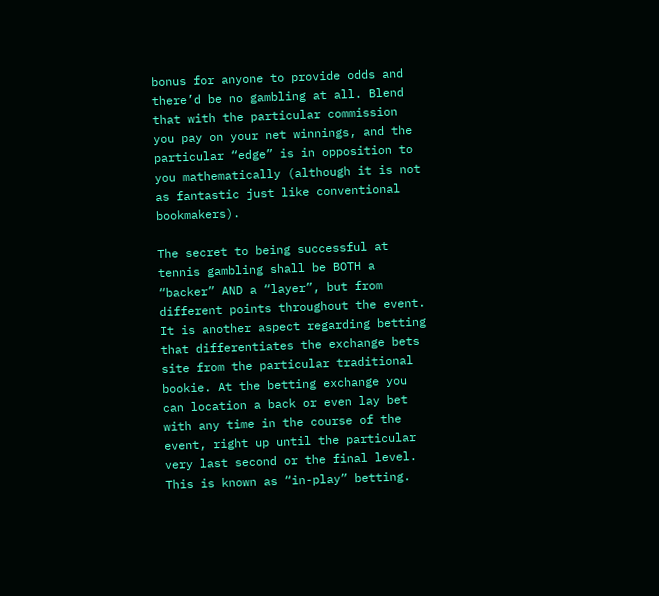bonus for anyone to provide odds and there’d be no gambling at all. Blend that with the particular commission you pay on your net winnings, and the particular “edge” is in opposition to you mathematically (although it is not as fantastic just like conventional bookmakers).

The secret to being successful at tennis gambling shall be BOTH a “backer” AND a “layer”, but from different points throughout the event. It is another aspect regarding betting that differentiates the exchange bets site from the particular traditional bookie. At the betting exchange you can location a back or even lay bet with any time in the course of the event, right up until the particular very last second or the final level. This is known as “in-play” betting.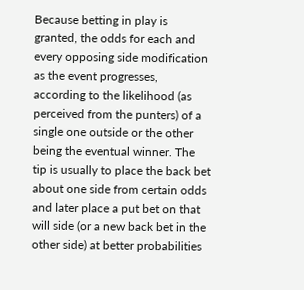Because betting in play is granted, the odds for each and every opposing side modification as the event progresses, according to the likelihood (as perceived from the punters) of a single one outside or the other being the eventual winner. The tip is usually to place the back bet about one side from certain odds and later place a put bet on that will side (or a new back bet in the other side) at better probabilities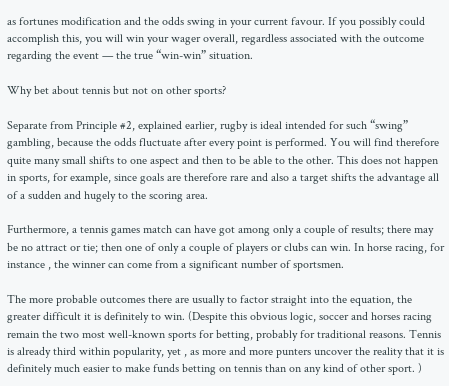as fortunes modification and the odds swing in your current favour. If you possibly could accomplish this, you will win your wager overall, regardless associated with the outcome regarding the event — the true “win-win” situation.

Why bet about tennis but not on other sports?

Separate from Principle #2, explained earlier, rugby is ideal intended for such “swing” gambling, because the odds fluctuate after every point is performed. You will find therefore quite many small shifts to one aspect and then to be able to the other. This does not happen in sports, for example, since goals are therefore rare and also a target shifts the advantage all of a sudden and hugely to the scoring area.

Furthermore, a tennis games match can have got among only a couple of results; there may be no attract or tie; then one of only a couple of players or clubs can win. In horse racing, for instance , the winner can come from a significant number of sportsmen.

The more probable outcomes there are usually to factor straight into the equation, the greater difficult it is definitely to win. (Despite this obvious logic, soccer and horses racing remain the two most well-known sports for betting, probably for traditional reasons. Tennis is already third within popularity, yet , as more and more punters uncover the reality that it is definitely much easier to make funds betting on tennis than on any kind of other sport. )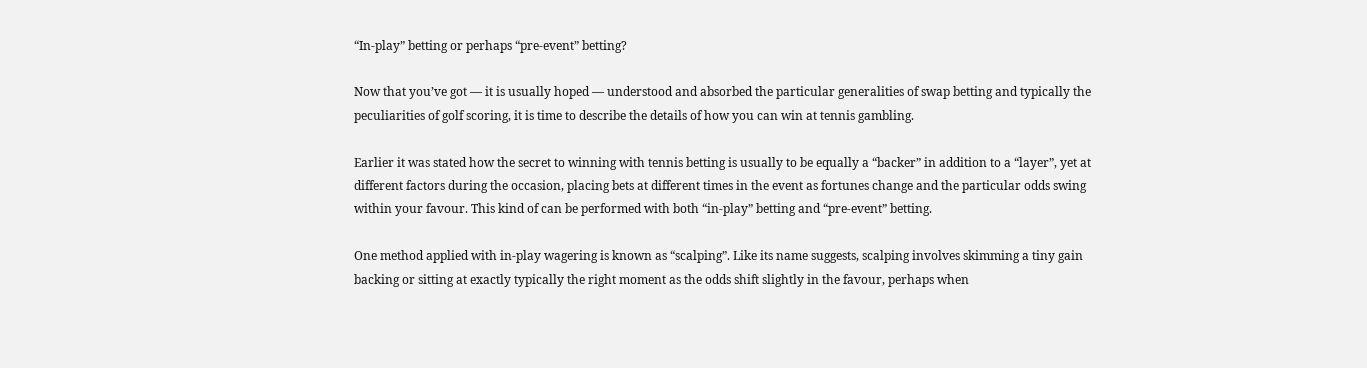“In-play” betting or perhaps “pre-event” betting?

Now that you’ve got — it is usually hoped — understood and absorbed the particular generalities of swap betting and typically the peculiarities of golf scoring, it is time to describe the details of how you can win at tennis gambling.

Earlier it was stated how the secret to winning with tennis betting is usually to be equally a “backer” in addition to a “layer”, yet at different factors during the occasion, placing bets at different times in the event as fortunes change and the particular odds swing within your favour. This kind of can be performed with both “in-play” betting and “pre-event” betting.

One method applied with in-play wagering is known as “scalping”. Like its name suggests, scalping involves skimming a tiny gain backing or sitting at exactly typically the right moment as the odds shift slightly in the favour, perhaps when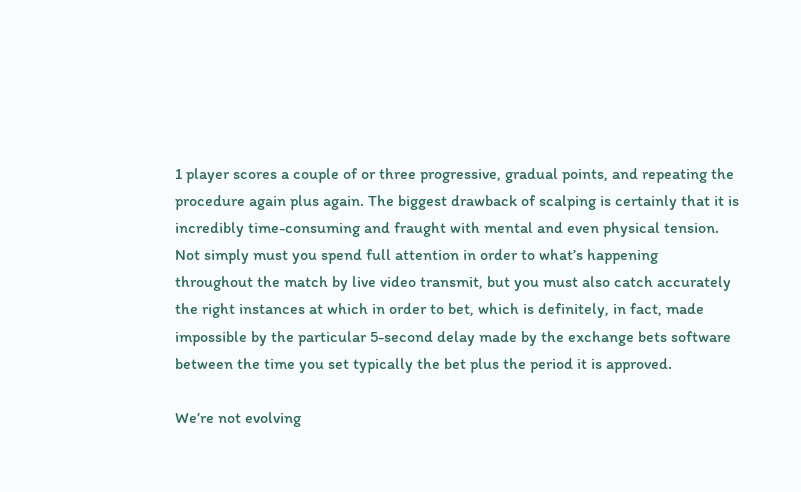1 player scores a couple of or three progressive, gradual points, and repeating the procedure again plus again. The biggest drawback of scalping is certainly that it is incredibly time-consuming and fraught with mental and even physical tension. Not simply must you spend full attention in order to what’s happening throughout the match by live video transmit, but you must also catch accurately the right instances at which in order to bet, which is definitely, in fact, made impossible by the particular 5-second delay made by the exchange bets software between the time you set typically the bet plus the period it is approved.

We’re not evolving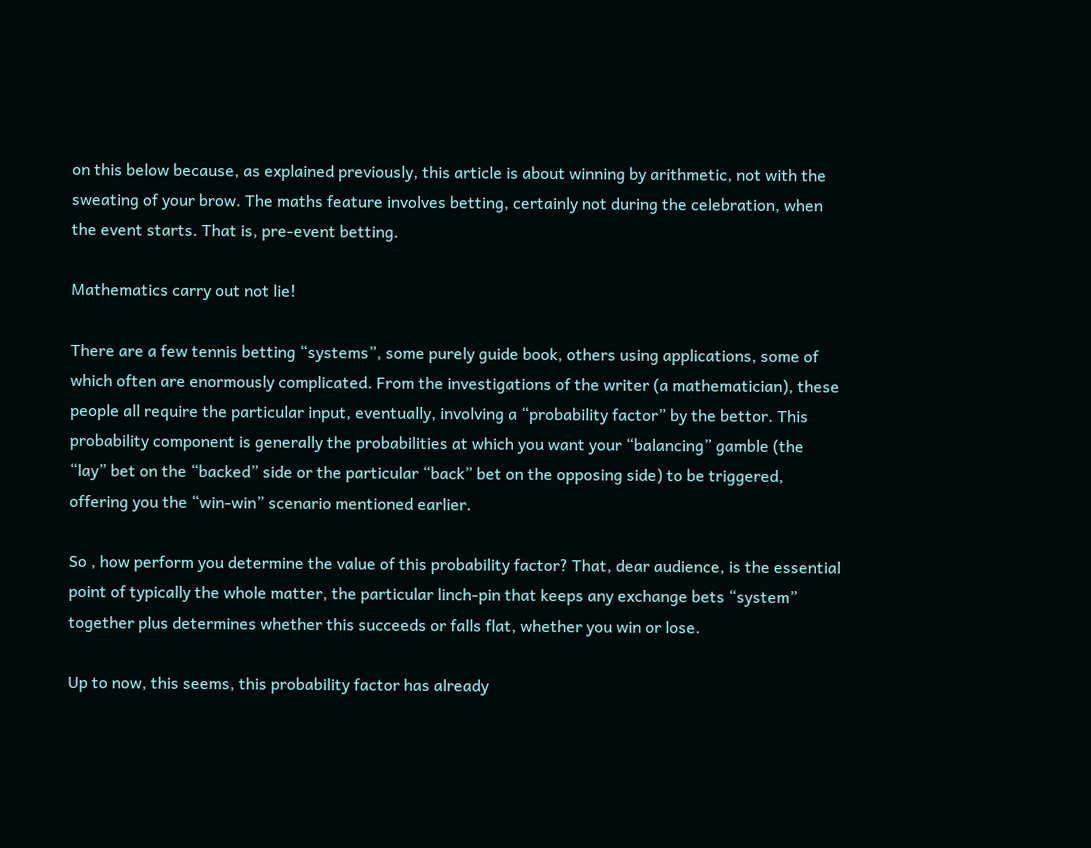on this below because, as explained previously, this article is about winning by arithmetic, not with the sweating of your brow. The maths feature involves betting, certainly not during the celebration, when the event starts. That is, pre-event betting.

Mathematics carry out not lie!

There are a few tennis betting “systems”, some purely guide book, others using applications, some of which often are enormously complicated. From the investigations of the writer (a mathematician), these people all require the particular input, eventually, involving a “probability factor” by the bettor. This probability component is generally the probabilities at which you want your “balancing” gamble (the “lay” bet on the “backed” side or the particular “back” bet on the opposing side) to be triggered, offering you the “win-win” scenario mentioned earlier.

So , how perform you determine the value of this probability factor? That, dear audience, is the essential point of typically the whole matter, the particular linch-pin that keeps any exchange bets “system” together plus determines whether this succeeds or falls flat, whether you win or lose.

Up to now, this seems, this probability factor has already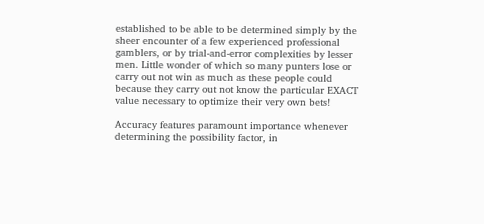established to be able to be determined simply by the sheer encounter of a few experienced professional gamblers, or by trial-and-error complexities by lesser men. Little wonder of which so many punters lose or carry out not win as much as these people could because they carry out not know the particular EXACT value necessary to optimize their very own bets!

Accuracy features paramount importance whenever determining the possibility factor, in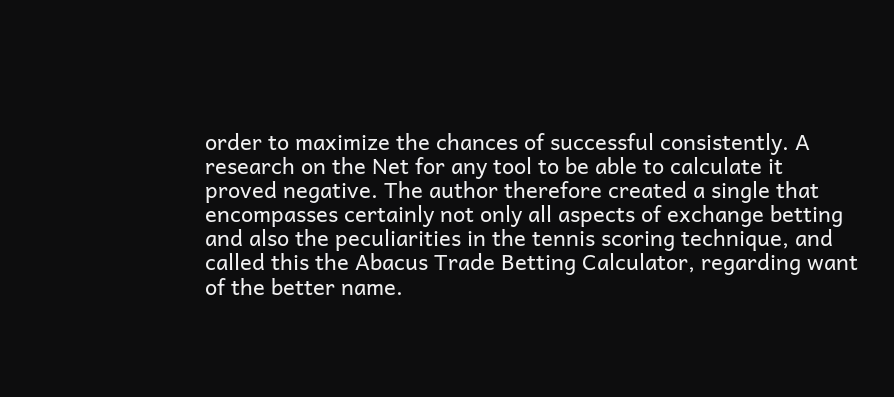order to maximize the chances of successful consistently. A research on the Net for any tool to be able to calculate it proved negative. The author therefore created a single that encompasses certainly not only all aspects of exchange betting and also the peculiarities in the tennis scoring technique, and called this the Abacus Trade Betting Calculator, regarding want of the better name.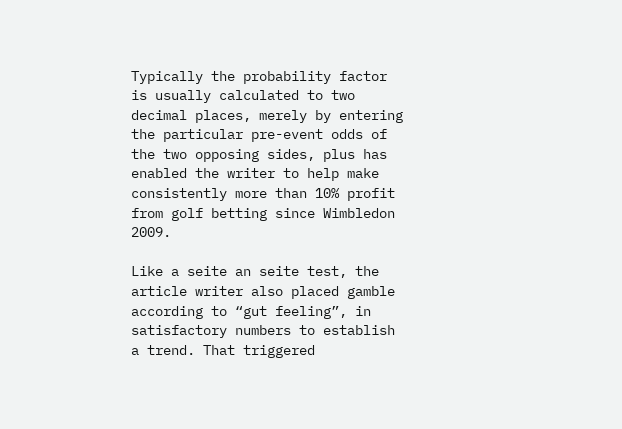Typically the probability factor is usually calculated to two decimal places, merely by entering the particular pre-event odds of the two opposing sides, plus has enabled the writer to help make consistently more than 10% profit from golf betting since Wimbledon 2009.

Like a seite an seite test, the article writer also placed gamble according to “gut feeling”, in satisfactory numbers to establish a trend. That triggered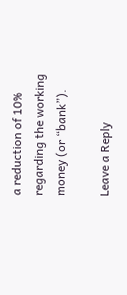a reduction of 10% regarding the working money (or “bank”).

Leave a Reply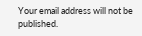Your email address will not be published.